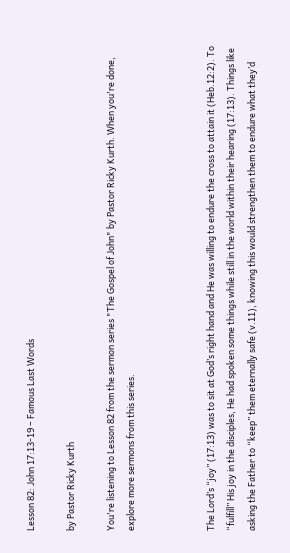Lesson 82: John 17:13-19 – Famous Last Words

by Pastor Ricky Kurth

You're listening to Lesson 82 from the sermon series "The Gospel of John" by Pastor Ricky Kurth. When you're done, explore more sermons from this series.



The Lord’s “joy” (17:13) was to sit at God’s right hand and He was willing to endure the cross to attain it (Heb.12:2). To “fulfill” His joy in the disciples, He had spoken some things while still in the world within their hearing (17:13). Things like asking the Father to “keep” them eternally safe (v.11), knowing this would strengthen them to endure what they’d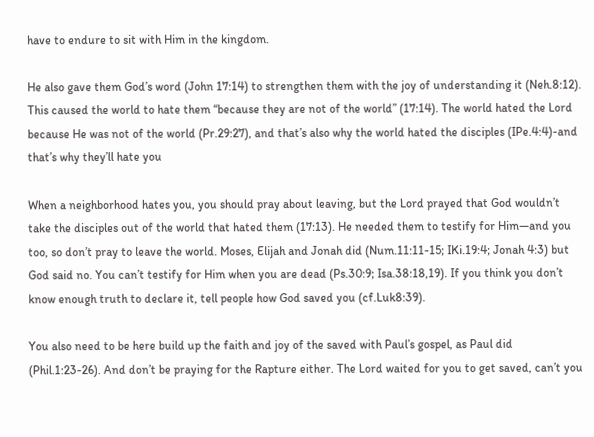have to endure to sit with Him in the kingdom.

He also gave them God’s word (John 17:14) to strengthen them with the joy of understanding it (Neh.8:12). This caused the world to hate them “because they are not of the world” (17:14). The world hated the Lord because He was not of the world (Pr.29:27), and that’s also why the world hated the disciples (IPe.4:4)-and that’s why they’ll hate you

When a neighborhood hates you, you should pray about leaving, but the Lord prayed that God wouldn’t take the disciples out of the world that hated them (17:13). He needed them to testify for Him—and you too, so don’t pray to leave the world. Moses, Elijah and Jonah did (Num.11:11-15; IKi.19:4; Jonah 4:3) but God said no. You can’t testify for Him when you are dead (Ps.30:9; Isa.38:18,19). If you think you don’t know enough truth to declare it, tell people how God saved you (cf.Luk8:39).

You also need to be here build up the faith and joy of the saved with Paul’s gospel, as Paul did (Phil.1:23-26). And don’t be praying for the Rapture either. The Lord waited for you to get saved, can’t you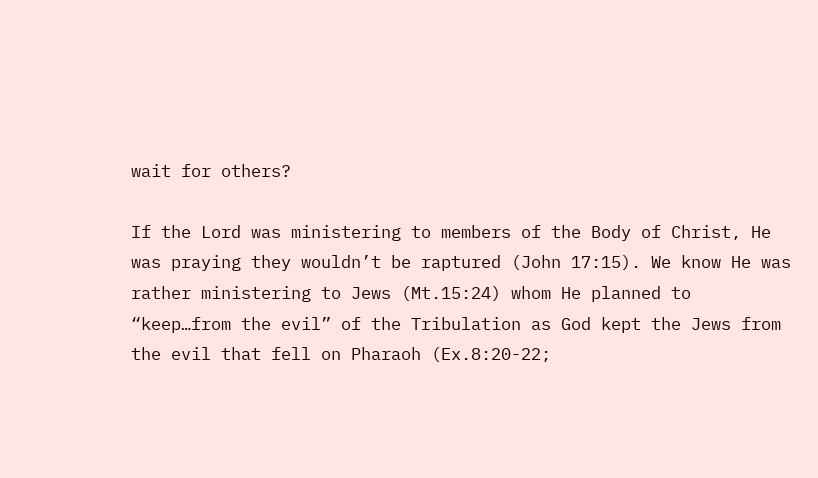wait for others?

If the Lord was ministering to members of the Body of Christ, He was praying they wouldn’t be raptured (John 17:15). We know He was rather ministering to Jews (Mt.15:24) whom He planned to “keep…from the evil” of the Tribulation as God kept the Jews from the evil that fell on Pharaoh (Ex.8:20-22;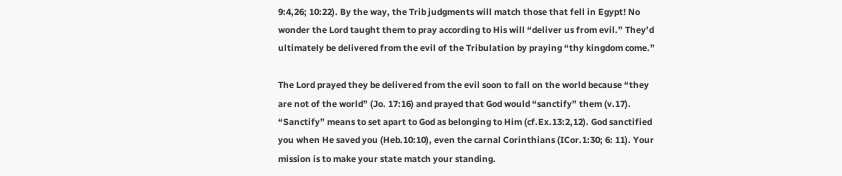9:4,26; 10:22). By the way, the Trib judgments will match those that fell in Egypt! No wonder the Lord taught them to pray according to His will “deliver us from evil.” They’d ultimately be delivered from the evil of the Tribulation by praying “thy kingdom come.”

The Lord prayed they be delivered from the evil soon to fall on the world because “they are not of the world” (Jo. 17:16) and prayed that God would “sanctify” them (v.17). “Sanctify” means to set apart to God as belonging to Him (cf.Ex.13:2,12). God sanctified you when He saved you (Heb.10:10), even the carnal Corinthians (ICor.1:30; 6: 11). Your mission is to make your state match your standing.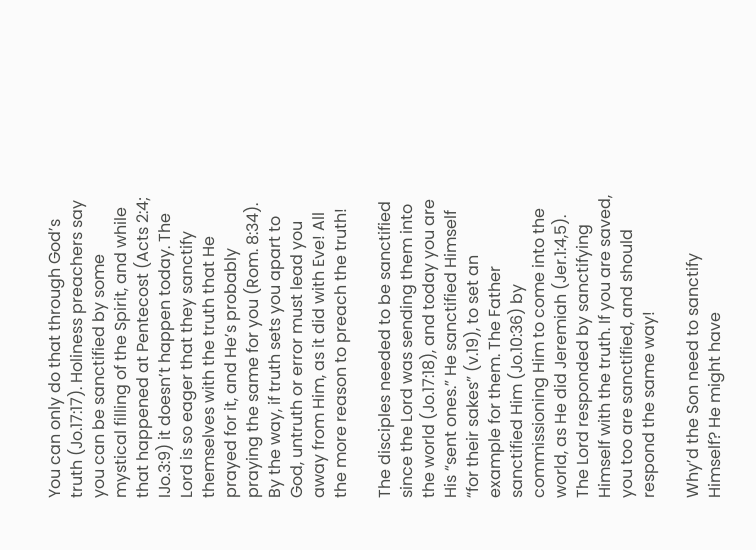You can only do that through God’s truth (Jo.17:17). Holiness preachers say you can be sanctified by some mystical filling of the Spirit, and while that happened at Pentecost (Acts 2:4; IJo.3:9) it doesn’t happen today. The Lord is so eager that they sanctify themselves with the truth that He prayed for it, and He’s probably praying the same for you (Rom. 8:34). By the way, if truth sets you apart to God, untruth or error must lead you away from Him, as it did with Eve! All the more reason to preach the truth!

The disciples needed to be sanctified since the Lord was sending them into the world (Jo.17:18), and today you are His “sent ones.” He sanctified Himself “for their sakes” (v.19), to set an example for them. The Father sanctified Him (Jo.10:36) by commissioning Him to come into the world, as He did Jeremiah (Jer.1:4,5). The Lord responded by sanctifying Himself with the truth. If you are saved, you too are sanctified, and should respond the same way!

Why’d the Son need to sanctify Himself? He might have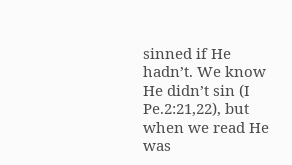sinned if He hadn’t. We know He didn’t sin (I Pe.2:21,22), but when we read He was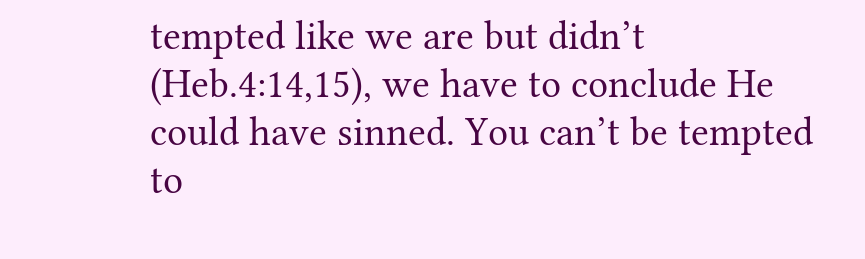tempted like we are but didn’t (Heb.4:14,15), we have to conclude He could have sinned. You can’t be tempted to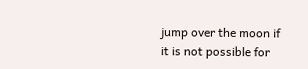jump over the moon if it is not possible for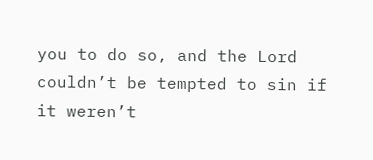you to do so, and the Lord couldn’t be tempted to sin if it weren’t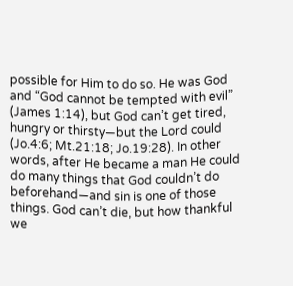possible for Him to do so. He was God and “God cannot be tempted with evil” (James 1:14), but God can’t get tired, hungry or thirsty—but the Lord could (Jo.4:6; Mt.21:18; Jo.19:28). In other words, after He became a man He could do many things that God couldn’t do beforehand—and sin is one of those things. God can’t die, but how thankful we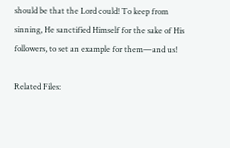should be that the Lord could! To keep from sinning, He sanctified Himself for the sake of His followers, to set an example for them—and us!

Related Files: